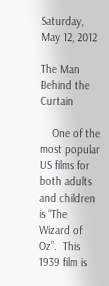Saturday, May 12, 2012

The Man Behind the Curtain

    One of the most popular US films for both adults and children is “The Wizard of Oz”.  This 1939 film is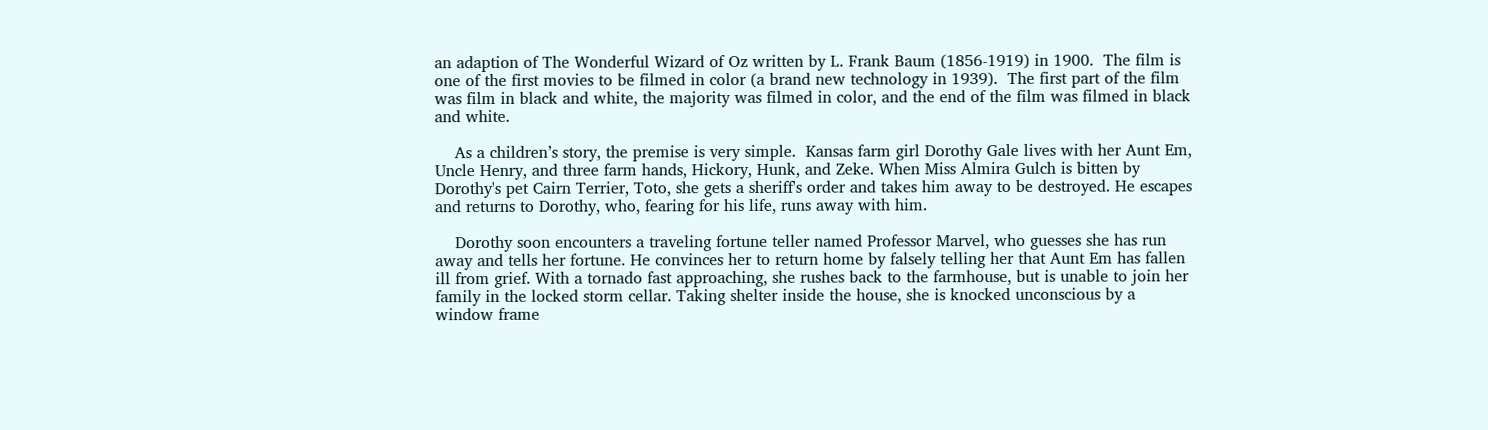an adaption of The Wonderful Wizard of Oz written by L. Frank Baum (1856-1919) in 1900.  The film is one of the first movies to be filmed in color (a brand new technology in 1939).  The first part of the film was film in black and white, the majority was filmed in color, and the end of the film was filmed in black and white.

    As a children’s story, the premise is very simple.  Kansas farm girl Dorothy Gale lives with her Aunt Em, Uncle Henry, and three farm hands, Hickory, Hunk, and Zeke. When Miss Almira Gulch is bitten by Dorothy's pet Cairn Terrier, Toto, she gets a sheriff's order and takes him away to be destroyed. He escapes and returns to Dorothy, who, fearing for his life, runs away with him.

    Dorothy soon encounters a traveling fortune teller named Professor Marvel, who guesses she has run away and tells her fortune. He convinces her to return home by falsely telling her that Aunt Em has fallen ill from grief. With a tornado fast approaching, she rushes back to the farmhouse, but is unable to join her family in the locked storm cellar. Taking shelter inside the house, she is knocked unconscious by a window frame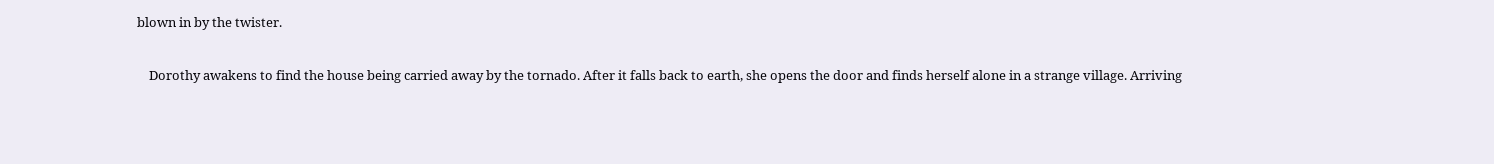blown in by the twister.

    Dorothy awakens to find the house being carried away by the tornado. After it falls back to earth, she opens the door and finds herself alone in a strange village. Arriving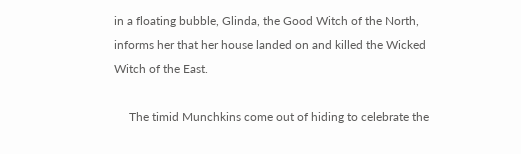in a floating bubble, Glinda, the Good Witch of the North, informs her that her house landed on and killed the Wicked Witch of the East.

     The timid Munchkins come out of hiding to celebrate the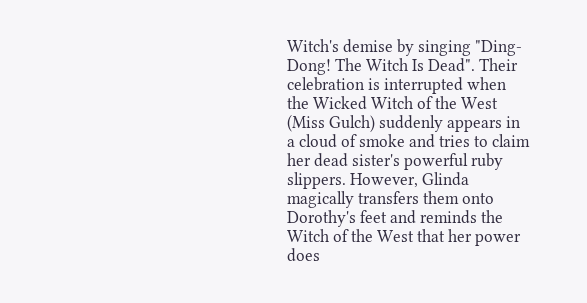Witch's demise by singing "Ding-Dong! The Witch Is Dead". Their celebration is interrupted when the Wicked Witch of the West (Miss Gulch) suddenly appears in a cloud of smoke and tries to claim her dead sister's powerful ruby slippers. However, Glinda magically transfers them onto Dorothy's feet and reminds the Witch of the West that her power does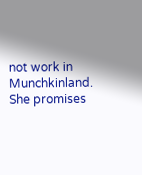not work in Munchkinland. She promises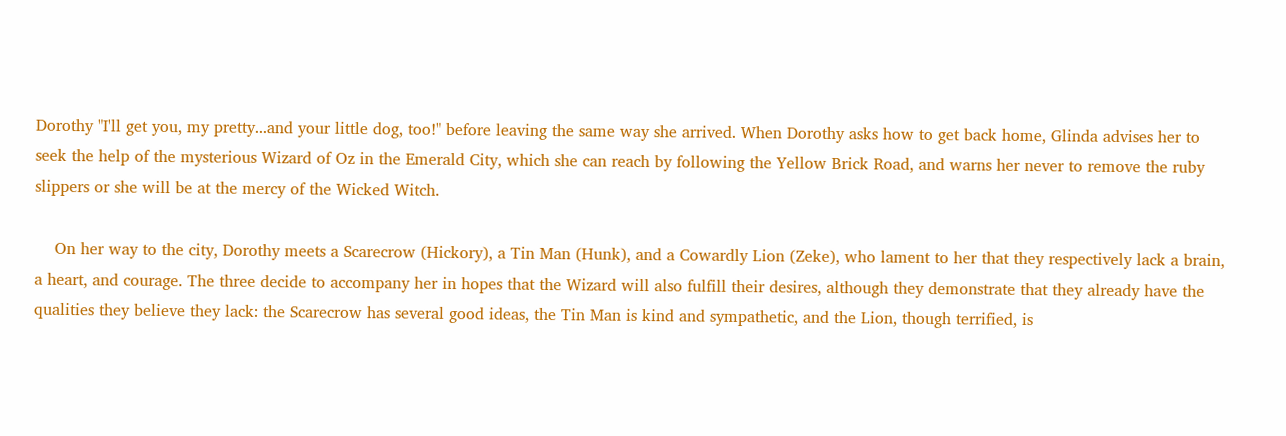Dorothy "I'll get you, my pretty...and your little dog, too!" before leaving the same way she arrived. When Dorothy asks how to get back home, Glinda advises her to seek the help of the mysterious Wizard of Oz in the Emerald City, which she can reach by following the Yellow Brick Road, and warns her never to remove the ruby slippers or she will be at the mercy of the Wicked Witch.

    On her way to the city, Dorothy meets a Scarecrow (Hickory), a Tin Man (Hunk), and a Cowardly Lion (Zeke), who lament to her that they respectively lack a brain, a heart, and courage. The three decide to accompany her in hopes that the Wizard will also fulfill their desires, although they demonstrate that they already have the qualities they believe they lack: the Scarecrow has several good ideas, the Tin Man is kind and sympathetic, and the Lion, though terrified, is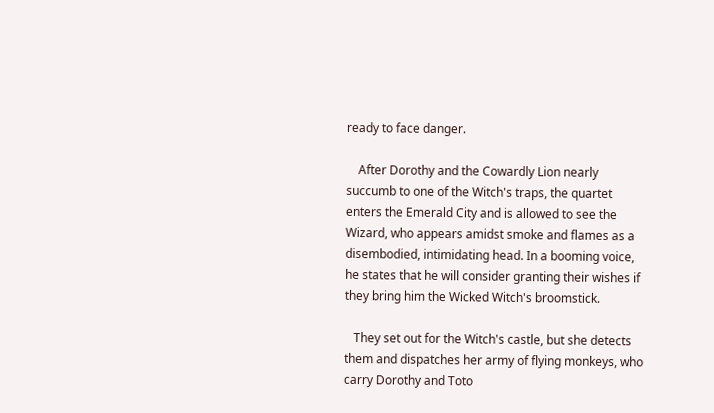ready to face danger.

    After Dorothy and the Cowardly Lion nearly succumb to one of the Witch's traps, the quartet enters the Emerald City and is allowed to see the Wizard, who appears amidst smoke and flames as a disembodied, intimidating head. In a booming voice, he states that he will consider granting their wishes if they bring him the Wicked Witch's broomstick.

   They set out for the Witch's castle, but she detects them and dispatches her army of flying monkeys, who carry Dorothy and Toto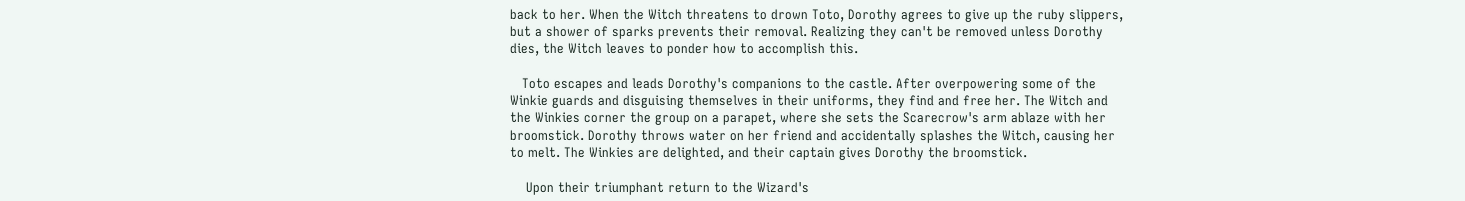back to her. When the Witch threatens to drown Toto, Dorothy agrees to give up the ruby slippers, but a shower of sparks prevents their removal. Realizing they can't be removed unless Dorothy dies, the Witch leaves to ponder how to accomplish this.

   Toto escapes and leads Dorothy's companions to the castle. After overpowering some of the Winkie guards and disguising themselves in their uniforms, they find and free her. The Witch and the Winkies corner the group on a parapet, where she sets the Scarecrow's arm ablaze with her broomstick. Dorothy throws water on her friend and accidentally splashes the Witch, causing her to melt. The Winkies are delighted, and their captain gives Dorothy the broomstick.

    Upon their triumphant return to the Wizard's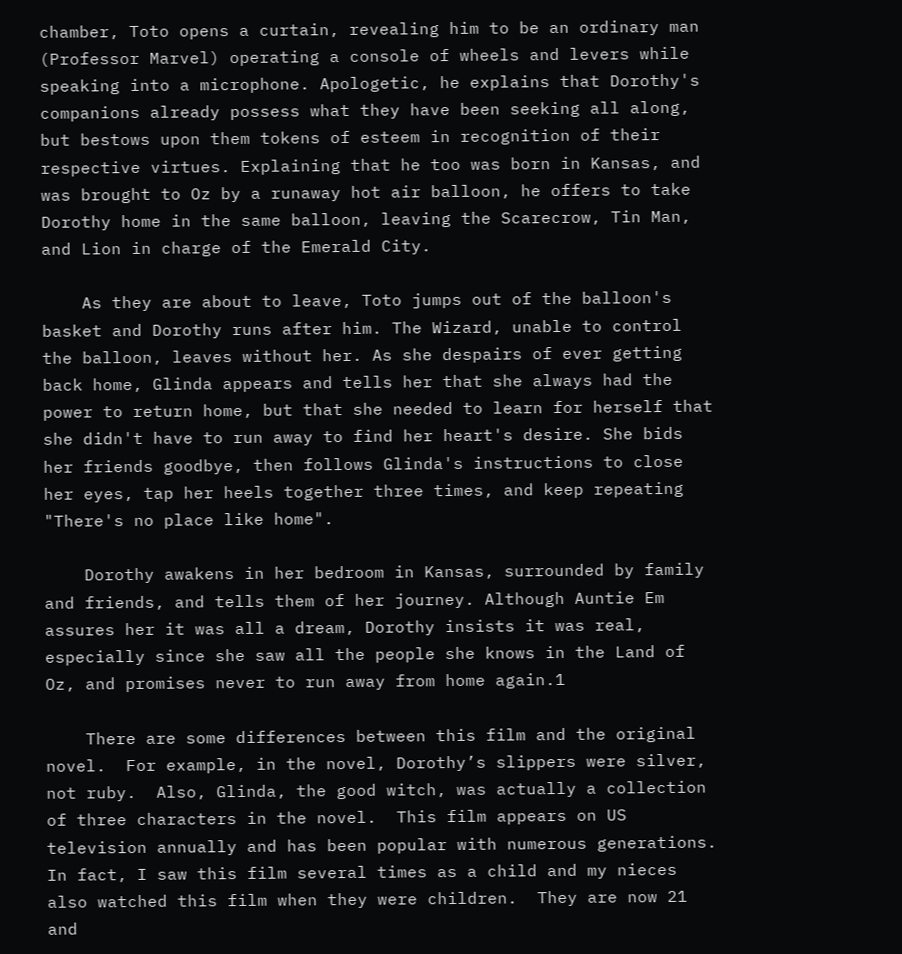chamber, Toto opens a curtain, revealing him to be an ordinary man (Professor Marvel) operating a console of wheels and levers while speaking into a microphone. Apologetic, he explains that Dorothy's companions already possess what they have been seeking all along, but bestows upon them tokens of esteem in recognition of their respective virtues. Explaining that he too was born in Kansas, and was brought to Oz by a runaway hot air balloon, he offers to take Dorothy home in the same balloon, leaving the Scarecrow, Tin Man, and Lion in charge of the Emerald City.

    As they are about to leave, Toto jumps out of the balloon's basket and Dorothy runs after him. The Wizard, unable to control the balloon, leaves without her. As she despairs of ever getting back home, Glinda appears and tells her that she always had the power to return home, but that she needed to learn for herself that she didn't have to run away to find her heart's desire. She bids her friends goodbye, then follows Glinda's instructions to close her eyes, tap her heels together three times, and keep repeating "There's no place like home".

    Dorothy awakens in her bedroom in Kansas, surrounded by family and friends, and tells them of her journey. Although Auntie Em assures her it was all a dream, Dorothy insists it was real, especially since she saw all the people she knows in the Land of Oz, and promises never to run away from home again.1

    There are some differences between this film and the original novel.  For example, in the novel, Dorothy’s slippers were silver, not ruby.  Also, Glinda, the good witch, was actually a collection of three characters in the novel.  This film appears on US television annually and has been popular with numerous generations.  In fact, I saw this film several times as a child and my nieces also watched this film when they were children.  They are now 21 and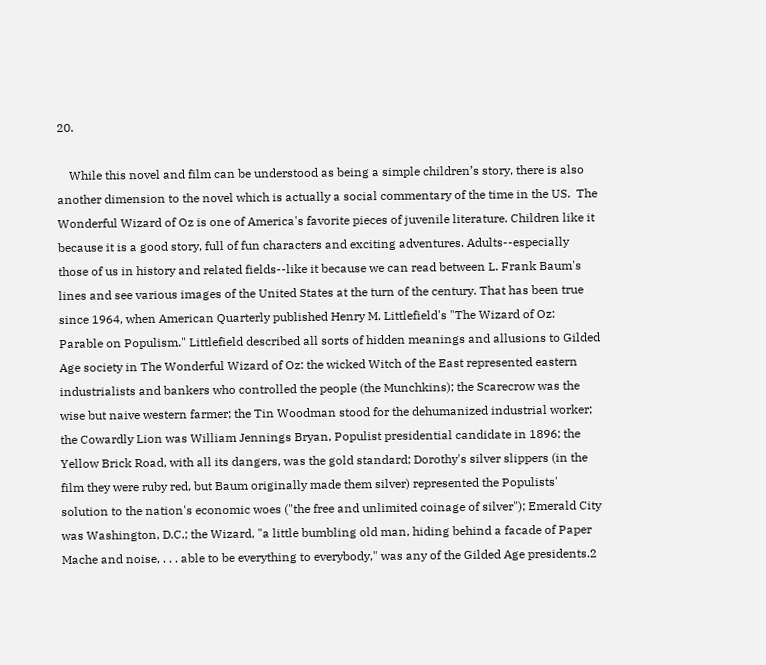20.

    While this novel and film can be understood as being a simple children’s story, there is also another dimension to the novel which is actually a social commentary of the time in the US.  The Wonderful Wizard of Oz is one of America's favorite pieces of juvenile literature. Children like it because it is a good story, full of fun characters and exciting adventures. Adults--especially those of us in history and related fields--like it because we can read between L. Frank Baum's lines and see various images of the United States at the turn of the century. That has been true since 1964, when American Quarterly published Henry M. Littlefield's "The Wizard of Oz: Parable on Populism." Littlefield described all sorts of hidden meanings and allusions to Gilded Age society in The Wonderful Wizard of Oz: the wicked Witch of the East represented eastern industrialists and bankers who controlled the people (the Munchkins); the Scarecrow was the wise but naive western farmer; the Tin Woodman stood for the dehumanized industrial worker; the Cowardly Lion was William Jennings Bryan, Populist presidential candidate in 1896; the Yellow Brick Road, with all its dangers, was the gold standard; Dorothy's silver slippers (in the film they were ruby red, but Baum originally made them silver) represented the Populists' solution to the nation's economic woes ("the free and unlimited coinage of silver"); Emerald City was Washington, D.C.; the Wizard, "a little bumbling old man, hiding behind a facade of Paper Mache and noise, . . . able to be everything to everybody," was any of the Gilded Age presidents.2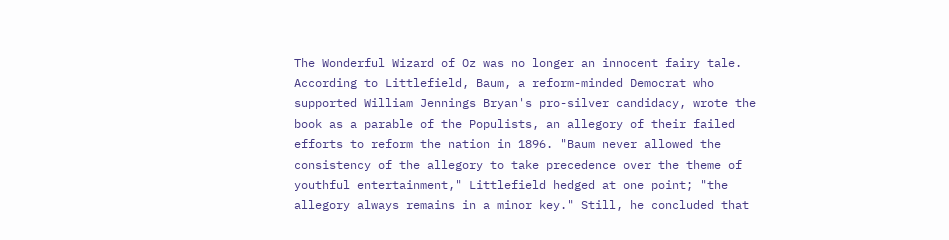The Wonderful Wizard of Oz was no longer an innocent fairy tale. According to Littlefield, Baum, a reform-minded Democrat who supported William Jennings Bryan's pro-silver candidacy, wrote the book as a parable of the Populists, an allegory of their failed efforts to reform the nation in 1896. "Baum never allowed the consistency of the allegory to take precedence over the theme of youthful entertainment," Littlefield hedged at one point; "the allegory always remains in a minor key." Still, he concluded that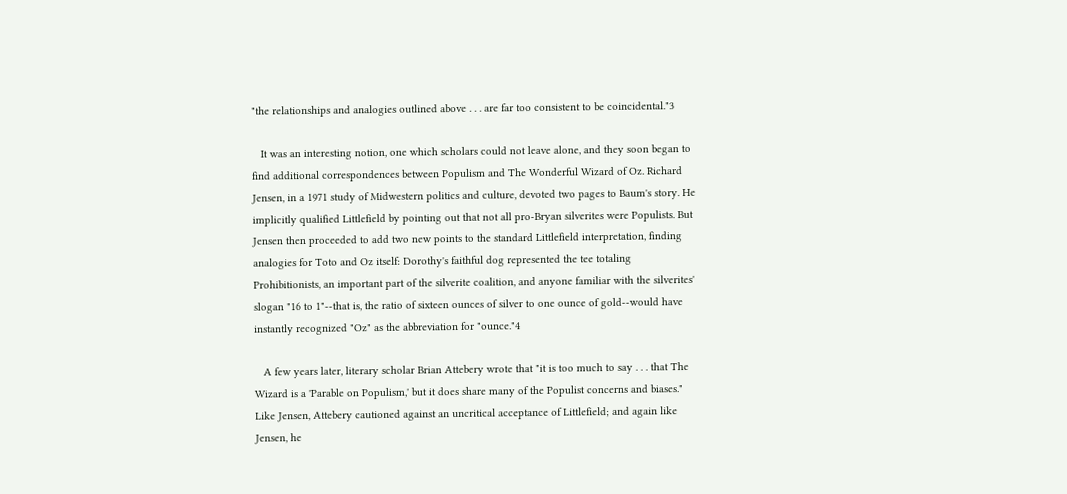"the relationships and analogies outlined above . . . are far too consistent to be coincidental."3

   It was an interesting notion, one which scholars could not leave alone, and they soon began to find additional correspondences between Populism and The Wonderful Wizard of Oz. Richard Jensen, in a 1971 study of Midwestern politics and culture, devoted two pages to Baum's story. He implicitly qualified Littlefield by pointing out that not all pro-Bryan silverites were Populists. But Jensen then proceeded to add two new points to the standard Littlefield interpretation, finding analogies for Toto and Oz itself: Dorothy's faithful dog represented the tee totaling Prohibitionists, an important part of the silverite coalition, and anyone familiar with the silverites' slogan "16 to 1"--that is, the ratio of sixteen ounces of silver to one ounce of gold--would have instantly recognized "Oz" as the abbreviation for "ounce."4

   A few years later, literary scholar Brian Attebery wrote that "it is too much to say . . . that The Wizard is a 'Parable on Populism,' but it does share many of the Populist concerns and biases." Like Jensen, Attebery cautioned against an uncritical acceptance of Littlefield; and again like Jensen, he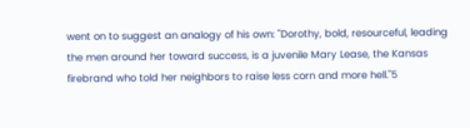went on to suggest an analogy of his own: "Dorothy, bold, resourceful, leading the men around her toward success, is a juvenile Mary Lease, the Kansas firebrand who told her neighbors to raise less corn and more hell."5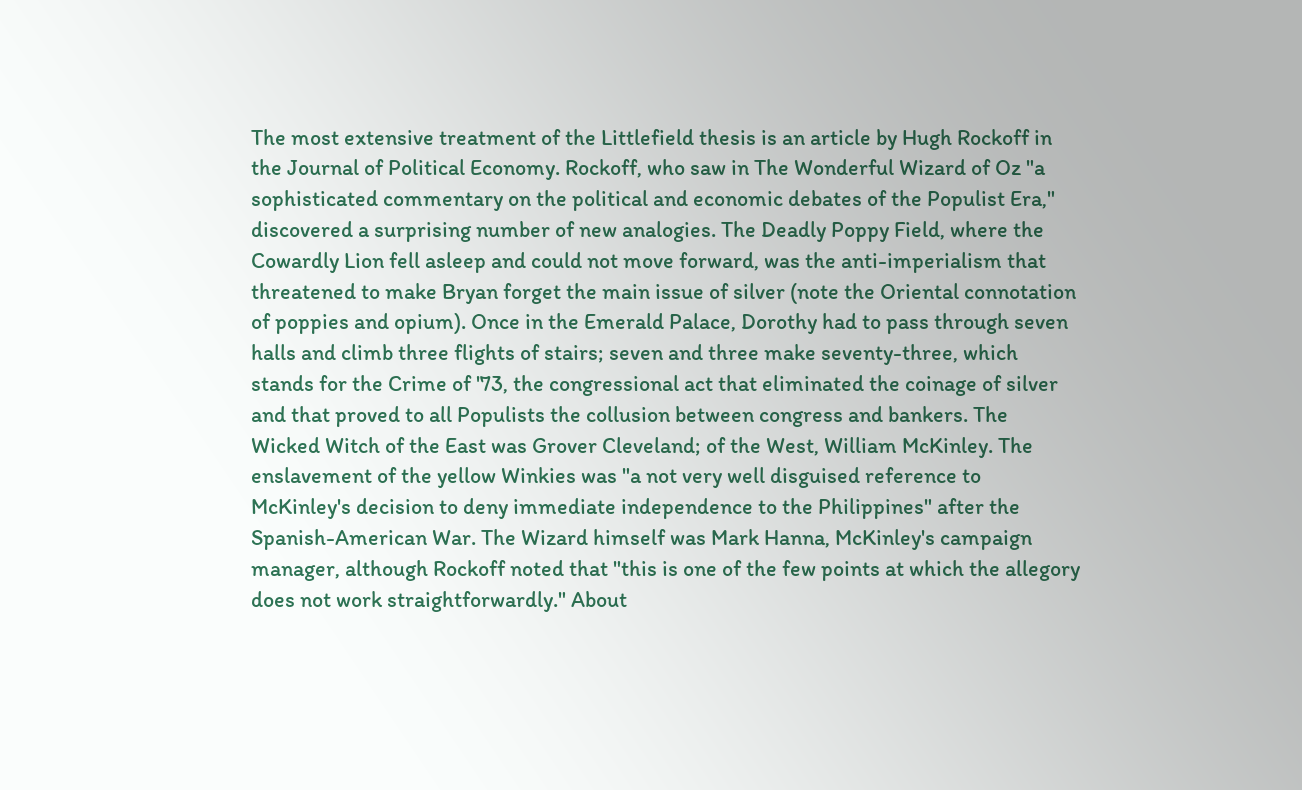The most extensive treatment of the Littlefield thesis is an article by Hugh Rockoff in the Journal of Political Economy. Rockoff, who saw in The Wonderful Wizard of Oz "a sophisticated commentary on the political and economic debates of the Populist Era," discovered a surprising number of new analogies. The Deadly Poppy Field, where the Cowardly Lion fell asleep and could not move forward, was the anti-imperialism that threatened to make Bryan forget the main issue of silver (note the Oriental connotation of poppies and opium). Once in the Emerald Palace, Dorothy had to pass through seven halls and climb three flights of stairs; seven and three make seventy-three, which stands for the Crime of '73, the congressional act that eliminated the coinage of silver and that proved to all Populists the collusion between congress and bankers. The Wicked Witch of the East was Grover Cleveland; of the West, William McKinley. The enslavement of the yellow Winkies was "a not very well disguised reference to McKinley's decision to deny immediate independence to the Philippines" after the Spanish-American War. The Wizard himself was Mark Hanna, McKinley's campaign manager, although Rockoff noted that "this is one of the few points at which the allegory does not work straightforwardly." About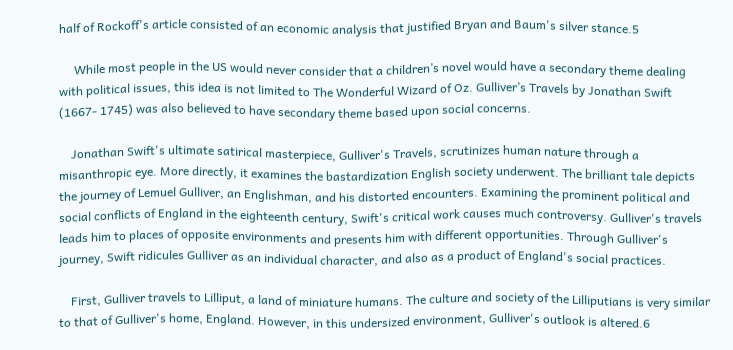half of Rockoff's article consisted of an economic analysis that justified Bryan and Baum's silver stance.5

     While most people in the US would never consider that a children’s novel would have a secondary theme dealing with political issues, this idea is not limited to The Wonderful Wizard of Oz. Gulliver’s Travels by Jonathan Swift (1667- 1745) was also believed to have secondary theme based upon social concerns.

    Jonathan Swift's ultimate satirical masterpiece, Gulliver's Travels, scrutinizes human nature through a misanthropic eye. More directly, it examines the bastardization English society underwent. The brilliant tale depicts the journey of Lemuel Gulliver, an Englishman, and his distorted encounters. Examining the prominent political and social conflicts of England in the eighteenth century, Swift's critical work causes much controversy. Gulliver's travels leads him to places of opposite environments and presents him with different opportunities. Through Gulliver's journey, Swift ridicules Gulliver as an individual character, and also as a product of England's social practices.

    First, Gulliver travels to Lilliput, a land of miniature humans. The culture and society of the Lilliputians is very similar to that of Gulliver's home, England. However, in this undersized environment, Gulliver's outlook is altered.6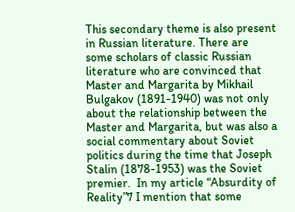This secondary theme is also present in Russian literature. There are some scholars of classic Russian literature who are convinced that Master and Margarita by Mikhail Bulgakov (1891-1940) was not only about the relationship between the Master and Margarita, but was also a social commentary about Soviet politics during the time that Joseph Stalin (1878-1953) was the Soviet premier.  In my article “Absurdity of Reality”7 I mention that some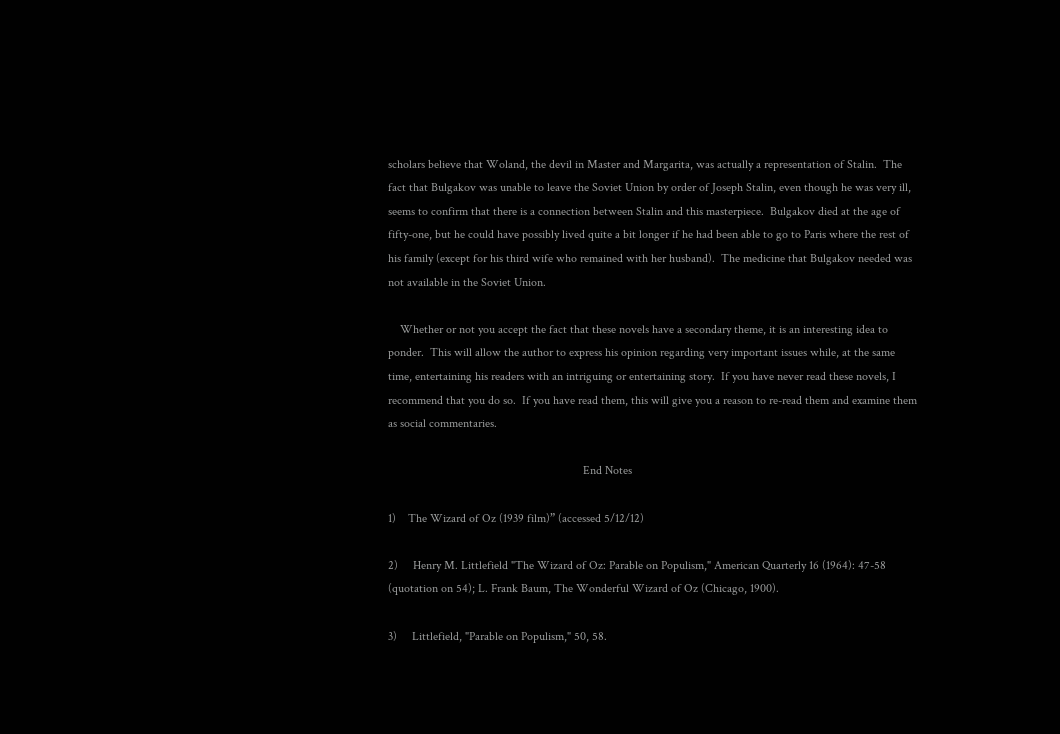scholars believe that Woland, the devil in Master and Margarita, was actually a representation of Stalin.  The fact that Bulgakov was unable to leave the Soviet Union by order of Joseph Stalin, even though he was very ill, seems to confirm that there is a connection between Stalin and this masterpiece.  Bulgakov died at the age of fifty-one, but he could have possibly lived quite a bit longer if he had been able to go to Paris where the rest of his family (except for his third wife who remained with her husband).  The medicine that Bulgakov needed was not available in the Soviet Union.

    Whether or not you accept the fact that these novels have a secondary theme, it is an interesting idea to ponder.  This will allow the author to express his opinion regarding very important issues while, at the same time, entertaining his readers with an intriguing or entertaining story.  If you have never read these novels, I recommend that you do so.  If you have read them, this will give you a reason to re-read them and examine them as social commentaries.

                                                                 End Notes

1)    The Wizard of Oz (1939 film)” (accessed 5/12/12)

2)     Henry M. Littlefield "The Wizard of Oz: Parable on Populism," American Quarterly 16 (1964): 47-58 (quotation on 54); L. Frank Baum, The Wonderful Wizard of Oz (Chicago, 1900).

3)     Littlefield, "Parable on Populism," 50, 58.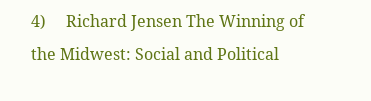4)     Richard Jensen The Winning of the Midwest: Social and Political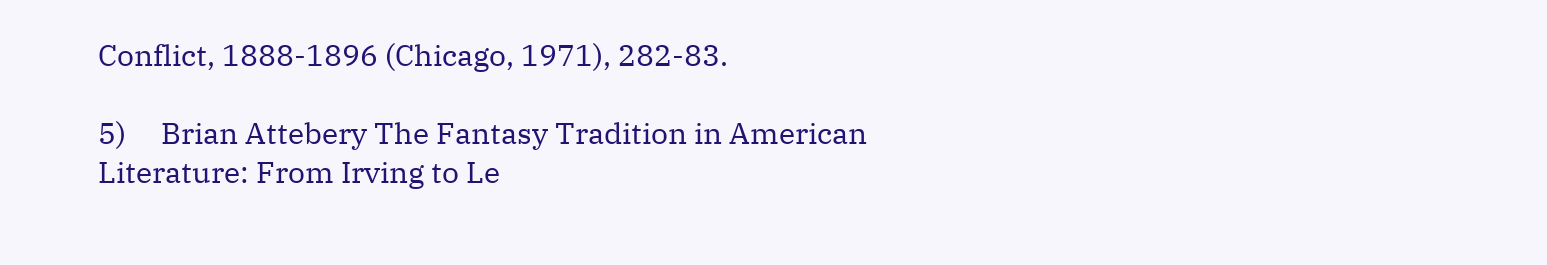Conflict, 1888-1896 (Chicago, 1971), 282-83.

5)     Brian Attebery The Fantasy Tradition in American Literature: From Irving to Le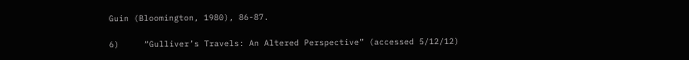Guin (Bloomington, 1980), 86-87.

6)     “Gulliver’s Travels: An Altered Perspective” (accessed 5/12/12)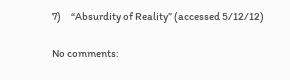7)     “Absurdity of Reality” (accessed 5/12/12)

No comments: